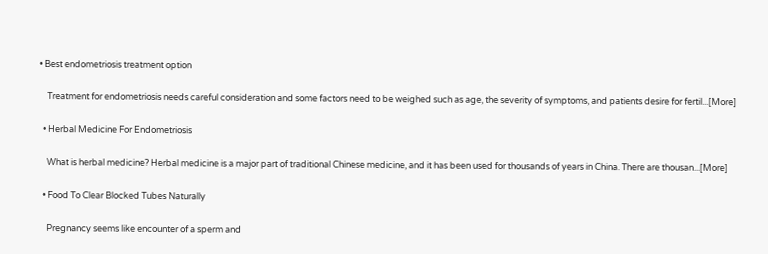• Best endometriosis treatment option

    Treatment for endometriosis needs careful consideration and some factors need to be weighed such as age, the severity of symptoms, and patients desire for fertil...[More]

  • Herbal Medicine For Endometriosis

    What is herbal medicine? Herbal medicine is a major part of traditional Chinese medicine, and it has been used for thousands of years in China. There are thousan...[More]

  • Food To Clear Blocked Tubes Naturally

    Pregnancy seems like encounter of a sperm and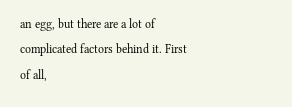an egg, but there are a lot of complicated factors behind it. First of all,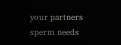your partners sperm needs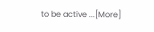to be active ...[More]